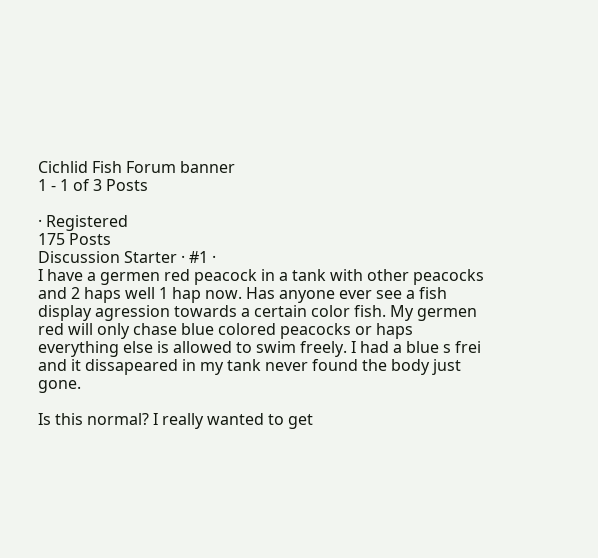Cichlid Fish Forum banner
1 - 1 of 3 Posts

· Registered
175 Posts
Discussion Starter · #1 ·
I have a germen red peacock in a tank with other peacocks and 2 haps well 1 hap now. Has anyone ever see a fish display agression towards a certain color fish. My germen red will only chase blue colored peacocks or haps everything else is allowed to swim freely. I had a blue s frei and it dissapeared in my tank never found the body just gone.

Is this normal? I really wanted to get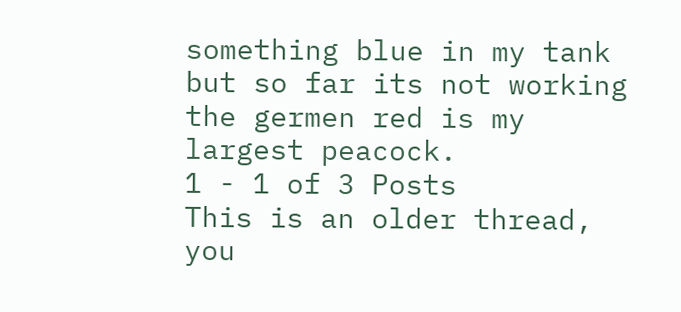something blue in my tank but so far its not working the germen red is my largest peacock.
1 - 1 of 3 Posts
This is an older thread, you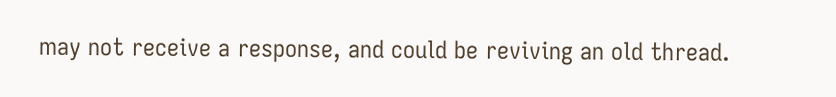may not receive a response, and could be reviving an old thread.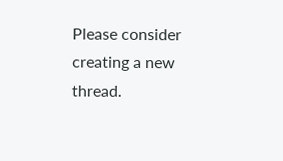Please consider creating a new thread.